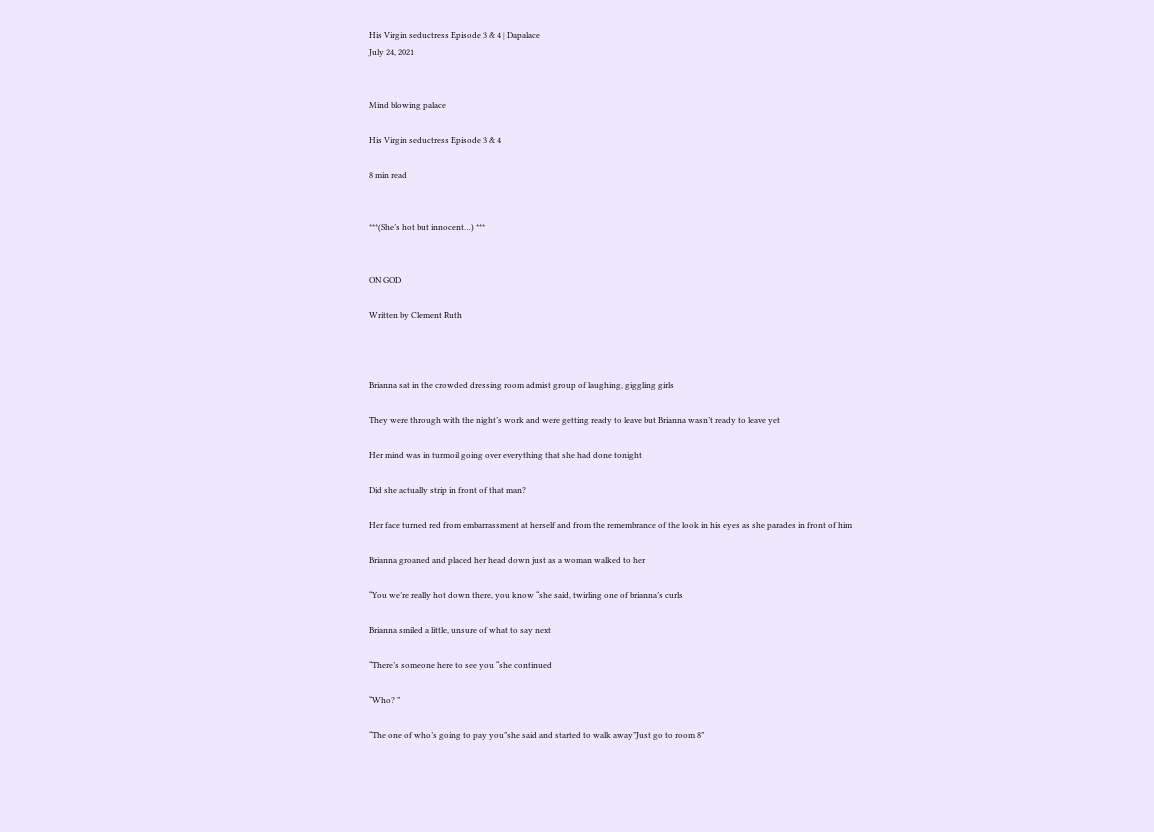His Virgin seductress Episode 3 & 4 | Dapalace
July 24, 2021


Mind blowing palace

His Virgin seductress Episode 3 & 4

8 min read


***(She’s hot but innocent…) ***


ON GOD

Written by Clement Ruth



Brianna sat in the crowded dressing room admist group of laughing, giggling girls

They were through with the night’s work and were getting ready to leave but Brianna wasn’t ready to leave yet

Her mind was in turmoil going over everything that she had done tonight

Did she actually strip in front of that man?

Her face turned red from embarrassment at herself and from the remembrance of the look in his eyes as she parades in front of him

Brianna groaned and placed her head down just as a woman walked to her

“You we’re really hot down there, you know “she said, twirling one of brianna’s curls

Brianna smiled a little, unsure of what to say next

“There’s someone here to see you “she continued

“Who? ”

“The one of who’s going to pay you”she said and started to walk away”Just go to room 8”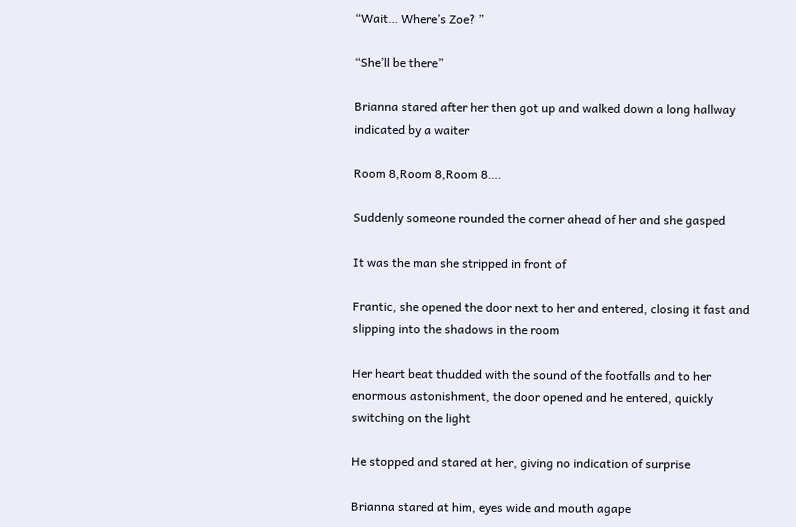“Wait… Where’s Zoe? ”

“She’ll be there”

Brianna stared after her then got up and walked down a long hallway indicated by a waiter

Room 8,Room 8,Room 8….

Suddenly someone rounded the corner ahead of her and she gasped

It was the man she stripped in front of

Frantic, she opened the door next to her and entered, closing it fast and slipping into the shadows in the room

Her heart beat thudded with the sound of the footfalls and to her enormous astonishment, the door opened and he entered, quickly switching on the light

He stopped and stared at her, giving no indication of surprise

Brianna stared at him, eyes wide and mouth agape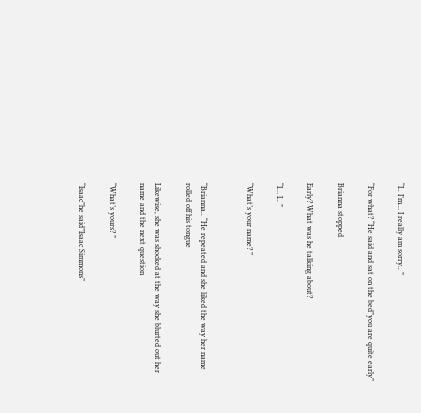“I.. I’m… I really am sorry.. ”

“For what? “He said and sat on the bed”you are quite early”

Brianna stopped

Early? What was he talking about?

“I… I.. ”

“What’s your name? ”


“Brianna.. “He repeated and she liked the way her name rolled off his tongue

Likewise, she was shocked at the way she blurted out her name and the next question

“What’s yours? ”

“Isaac”he said”Isaac Simmons”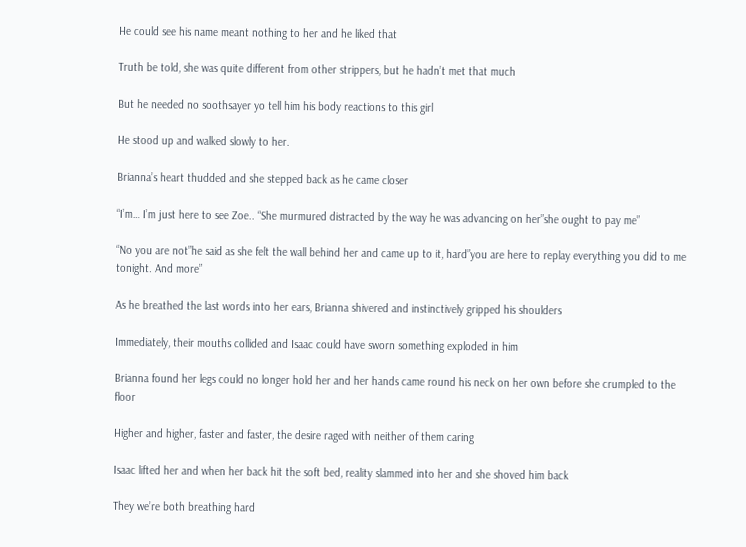He could see his name meant nothing to her and he liked that

Truth be told, she was quite different from other strippers, but he hadn’t met that much

But he needed no soothsayer yo tell him his body reactions to this girl

He stood up and walked slowly to her.

Brianna’s heart thudded and she stepped back as he came closer

“I’m… I’m just here to see Zoe.. “She murmured distracted by the way he was advancing on her”she ought to pay me”

“No you are not”he said as she felt the wall behind her and came up to it, hard”you are here to replay everything you did to me tonight. And more”

As he breathed the last words into her ears, Brianna shivered and instinctively gripped his shoulders

Immediately, their mouths collided and Isaac could have sworn something exploded in him

Brianna found her legs could no longer hold her and her hands came round his neck on her own before she crumpled to the floor

Higher and higher, faster and faster, the desire raged with neither of them caring

Isaac lifted her and when her back hit the soft bed, reality slammed into her and she shoved him back

They we’re both breathing hard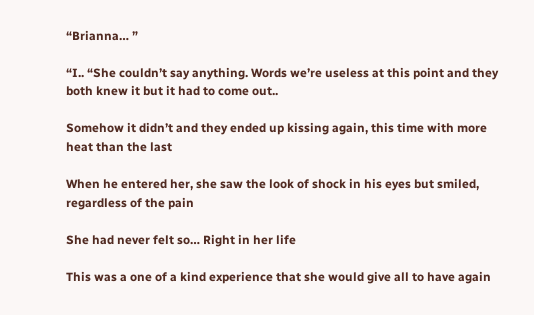“Brianna… ”

“I.. “She couldn’t say anything. Words we’re useless at this point and they both knew it but it had to come out..

Somehow it didn’t and they ended up kissing again, this time with more heat than the last

When he entered her, she saw the look of shock in his eyes but smiled, regardless of the pain

She had never felt so… Right in her life

This was a one of a kind experience that she would give all to have again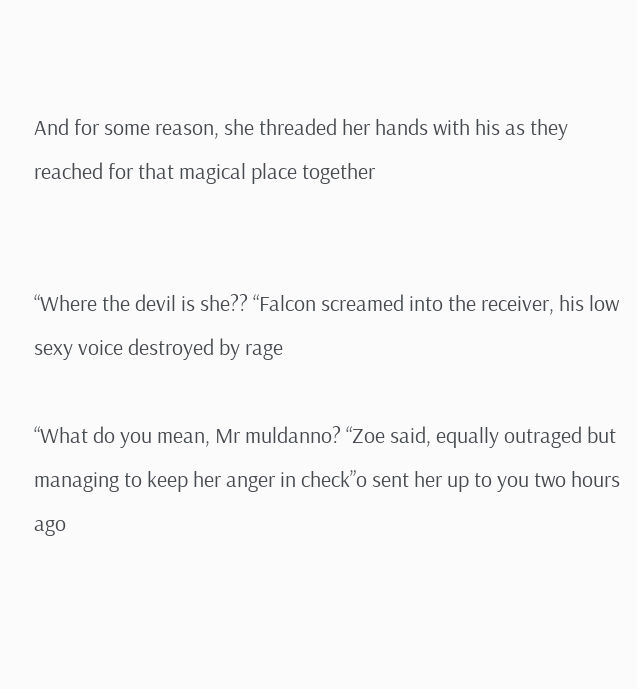And for some reason, she threaded her hands with his as they reached for that magical place together


“Where the devil is she?? “Falcon screamed into the receiver, his low sexy voice destroyed by rage

“What do you mean, Mr muldanno? “Zoe said, equally outraged but managing to keep her anger in check”o sent her up to you two hours ago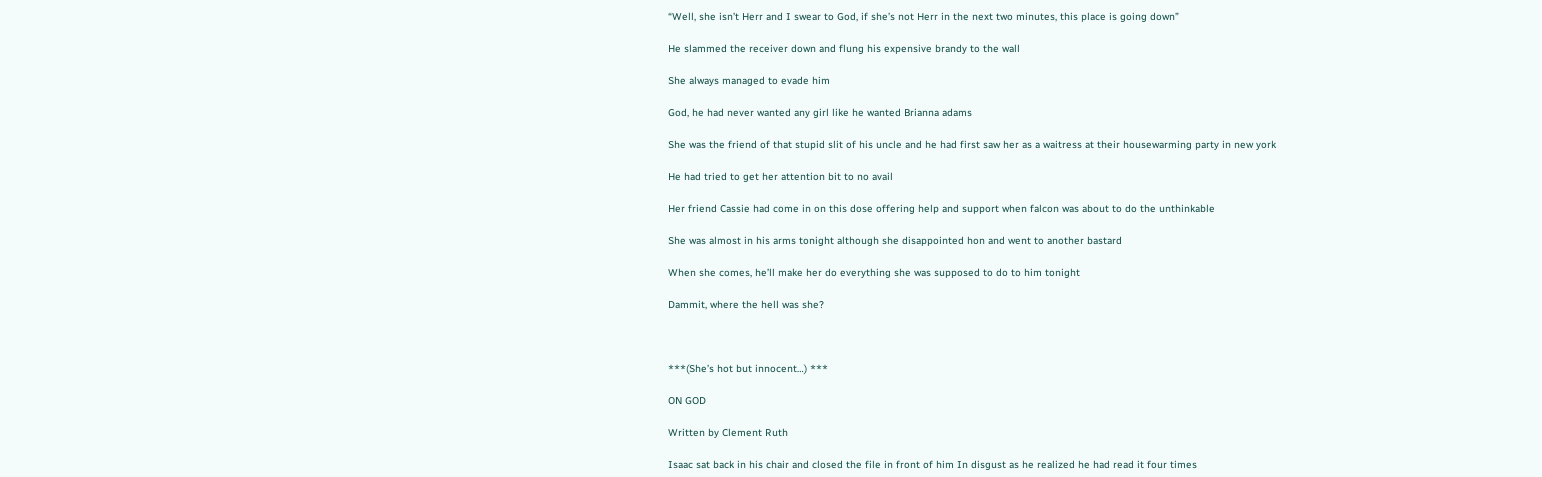“Well, she isn’t Herr and I swear to God, if she’s not Herr in the next two minutes, this place is going down”

He slammed the receiver down and flung his expensive brandy to the wall

She always managed to evade him

God, he had never wanted any girl like he wanted Brianna adams

She was the friend of that stupid slit of his uncle and he had first saw her as a waitress at their housewarming party in new york

He had tried to get her attention bit to no avail

Her friend Cassie had come in on this dose offering help and support when falcon was about to do the unthinkable

She was almost in his arms tonight although she disappointed hon and went to another bastard

When she comes, he’ll make her do everything she was supposed to do to him tonight

Dammit, where the hell was she?



***(She’s hot but innocent…) ***

ON GOD

Written by Clement Ruth

Isaac sat back in his chair and closed the file in front of him In disgust as he realized he had read it four times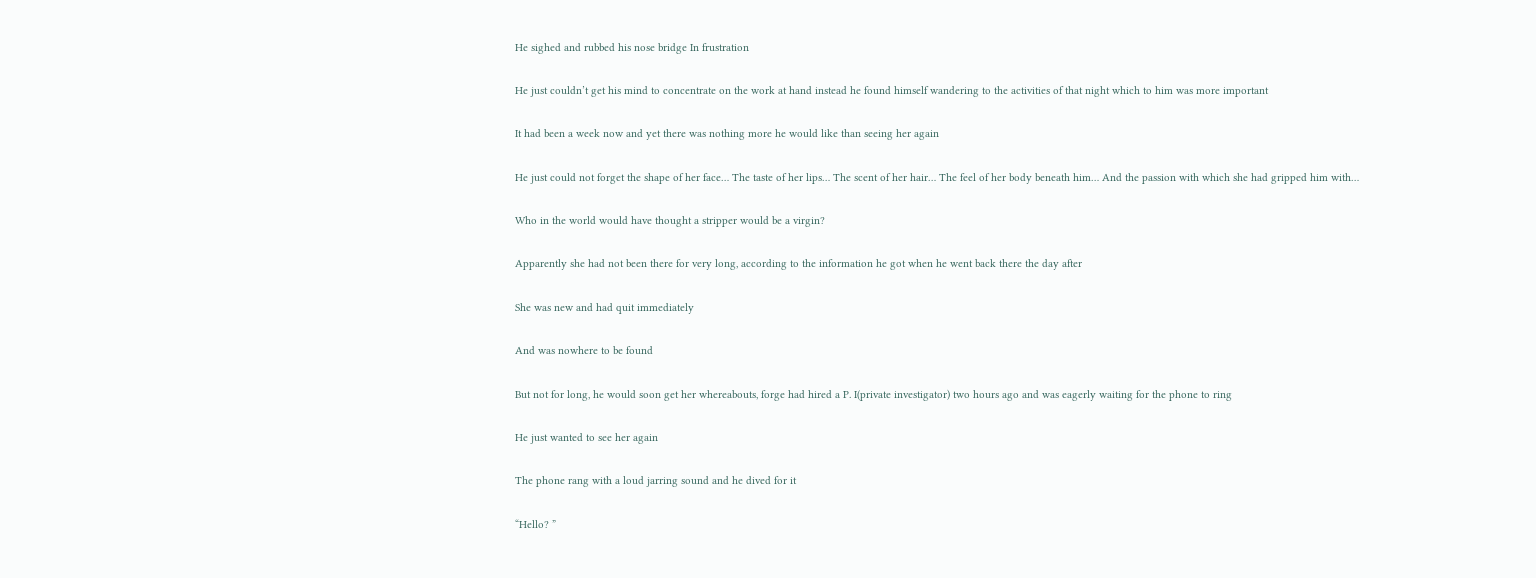He sighed and rubbed his nose bridge In frustration

He just couldn’t get his mind to concentrate on the work at hand instead he found himself wandering to the activities of that night which to him was more important

It had been a week now and yet there was nothing more he would like than seeing her again

He just could not forget the shape of her face… The taste of her lips… The scent of her hair… The feel of her body beneath him… And the passion with which she had gripped him with…

Who in the world would have thought a stripper would be a virgin?

Apparently she had not been there for very long, according to the information he got when he went back there the day after

She was new and had quit immediately

And was nowhere to be found

But not for long, he would soon get her whereabouts, forge had hired a P. I(private investigator) two hours ago and was eagerly waiting for the phone to ring

He just wanted to see her again

The phone rang with a loud jarring sound and he dived for it

“Hello? ”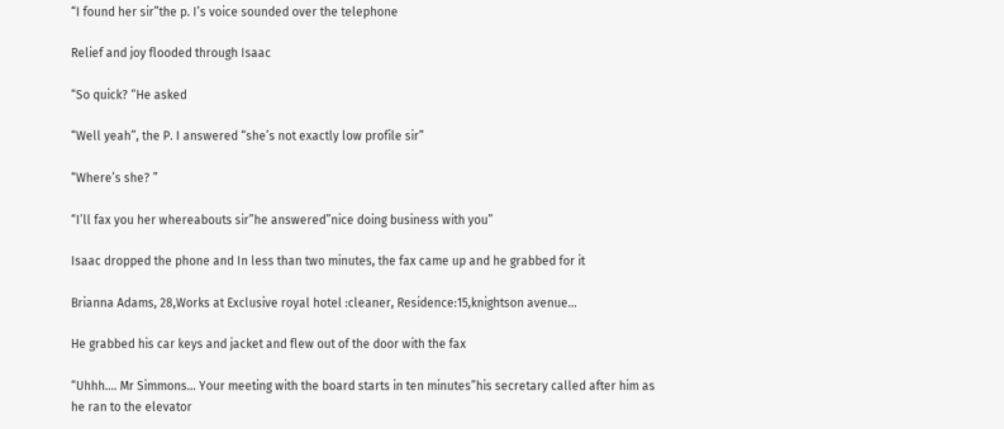“I found her sir”the p. I’s voice sounded over the telephone

Relief and joy flooded through Isaac

“So quick? “He asked

“Well yeah”, the P. I answered “she’s not exactly low profile sir”

“Where’s she? ”

“I’ll fax you her whereabouts sir”he answered”nice doing business with you”

Isaac dropped the phone and In less than two minutes, the fax came up and he grabbed for it

Brianna Adams, 28,Works at Exclusive royal hotel :cleaner, Residence:15,knightson avenue…

He grabbed his car keys and jacket and flew out of the door with the fax

“Uhhh…. Mr Simmons… Your meeting with the board starts in ten minutes”his secretary called after him as he ran to the elevator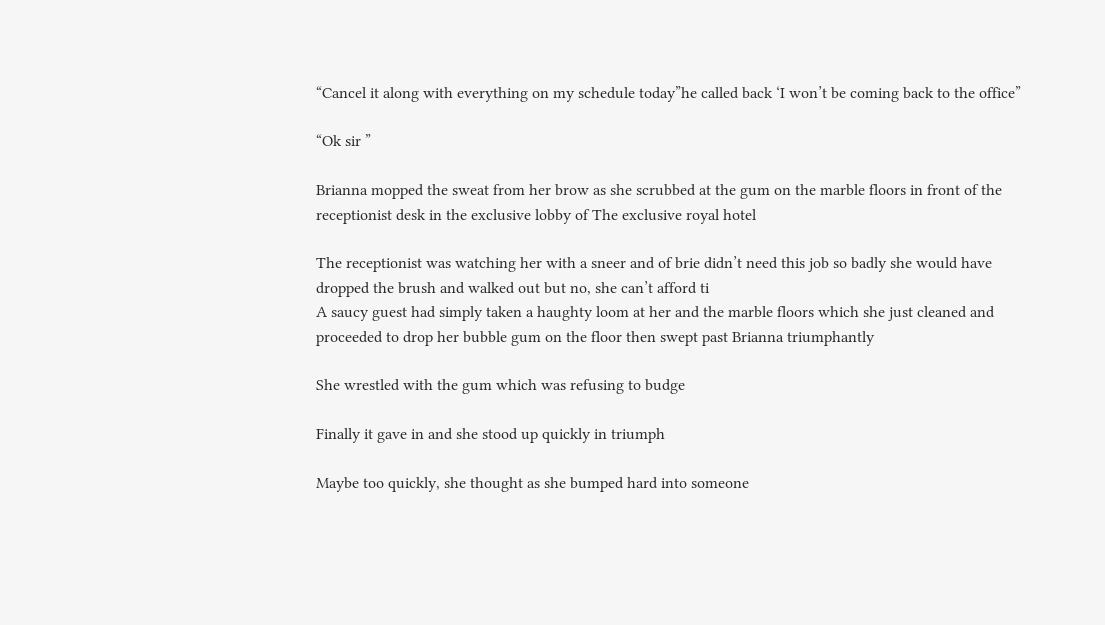“Cancel it along with everything on my schedule today”he called back ‘I won’t be coming back to the office”

“Ok sir ”

Brianna mopped the sweat from her brow as she scrubbed at the gum on the marble floors in front of the receptionist desk in the exclusive lobby of The exclusive royal hotel

The receptionist was watching her with a sneer and of brie didn’t need this job so badly she would have dropped the brush and walked out but no, she can’t afford ti
A saucy guest had simply taken a haughty loom at her and the marble floors which she just cleaned and proceeded to drop her bubble gum on the floor then swept past Brianna triumphantly

She wrestled with the gum which was refusing to budge

Finally it gave in and she stood up quickly in triumph

Maybe too quickly, she thought as she bumped hard into someone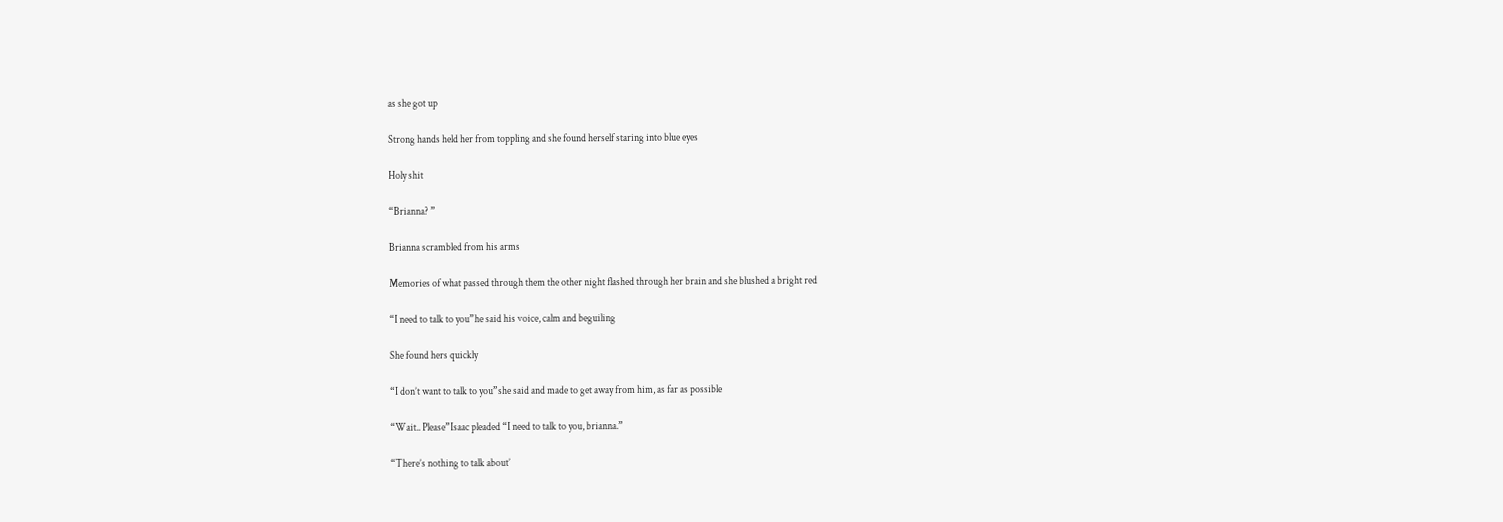as she got up

Strong hands held her from toppling and she found herself staring into blue eyes

Holy shit

“Brianna? ”

Brianna scrambled from his arms

Memories of what passed through them the other night flashed through her brain and she blushed a bright red

“I need to talk to you”he said his voice, calm and beguiling

She found hers quickly

“I don’t want to talk to you”she said and made to get away from him, as far as possible

“Wait.. Please”Isaac pleaded “I need to talk to you, brianna.”

“There’s nothing to talk about’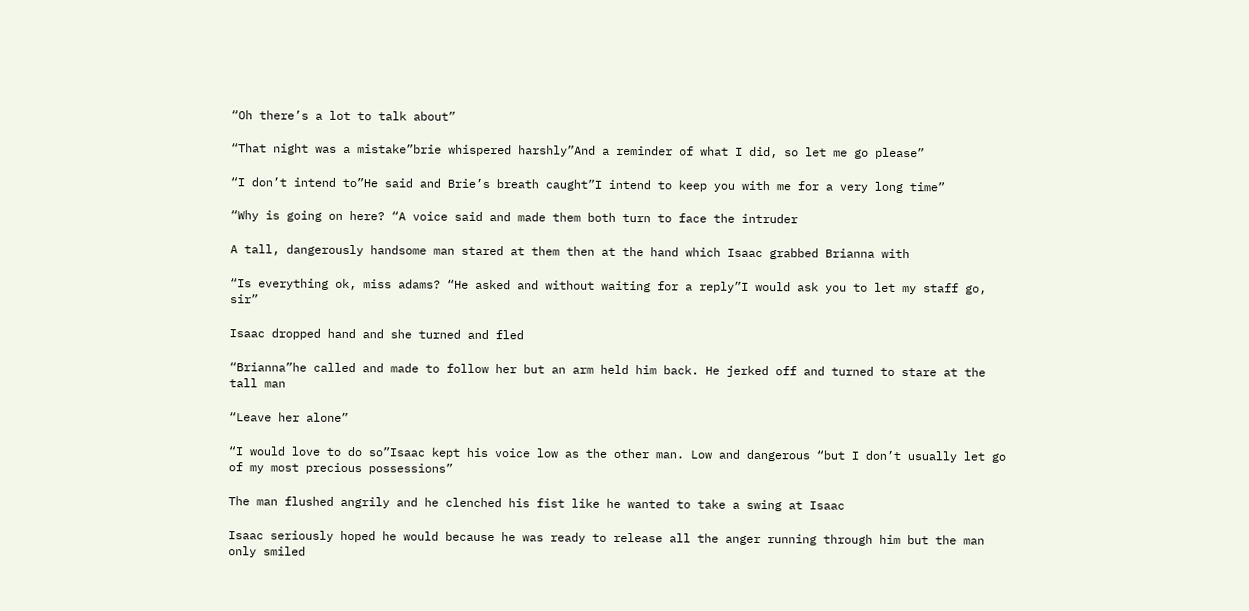“Oh there’s a lot to talk about”

“That night was a mistake”brie whispered harshly”And a reminder of what I did, so let me go please”

“I don’t intend to”He said and Brie’s breath caught”I intend to keep you with me for a very long time”

“Why is going on here? “A voice said and made them both turn to face the intruder

A tall, dangerously handsome man stared at them then at the hand which Isaac grabbed Brianna with

“Is everything ok, miss adams? “He asked and without waiting for a reply”I would ask you to let my staff go, sir”

Isaac dropped hand and she turned and fled

“Brianna”he called and made to follow her but an arm held him back. He jerked off and turned to stare at the tall man

“Leave her alone”

“I would love to do so”Isaac kept his voice low as the other man. Low and dangerous “but I don’t usually let go of my most precious possessions”

The man flushed angrily and he clenched his fist like he wanted to take a swing at Isaac

Isaac seriously hoped he would because he was ready to release all the anger running through him but the man only smiled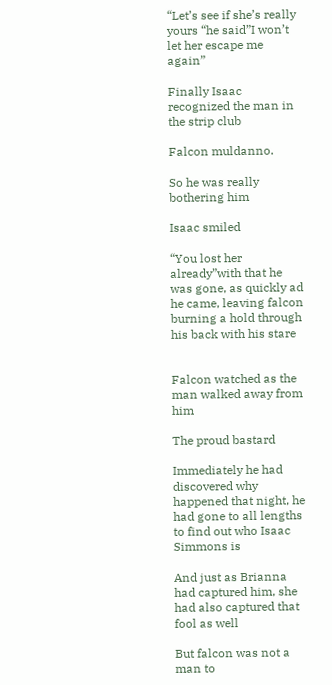“Let’s see if she’s really yours “he said”I won’t let her escape me again”

Finally Isaac recognized the man in the strip club

Falcon muldanno.

So he was really bothering him

Isaac smiled

“You lost her already”with that he was gone, as quickly ad he came, leaving falcon burning a hold through his back with his stare


Falcon watched as the man walked away from him

The proud bastard

Immediately he had discovered why happened that night, he had gone to all lengths to find out who Isaac Simmons is

And just as Brianna had captured him, she had also captured that fool as well

But falcon was not a man to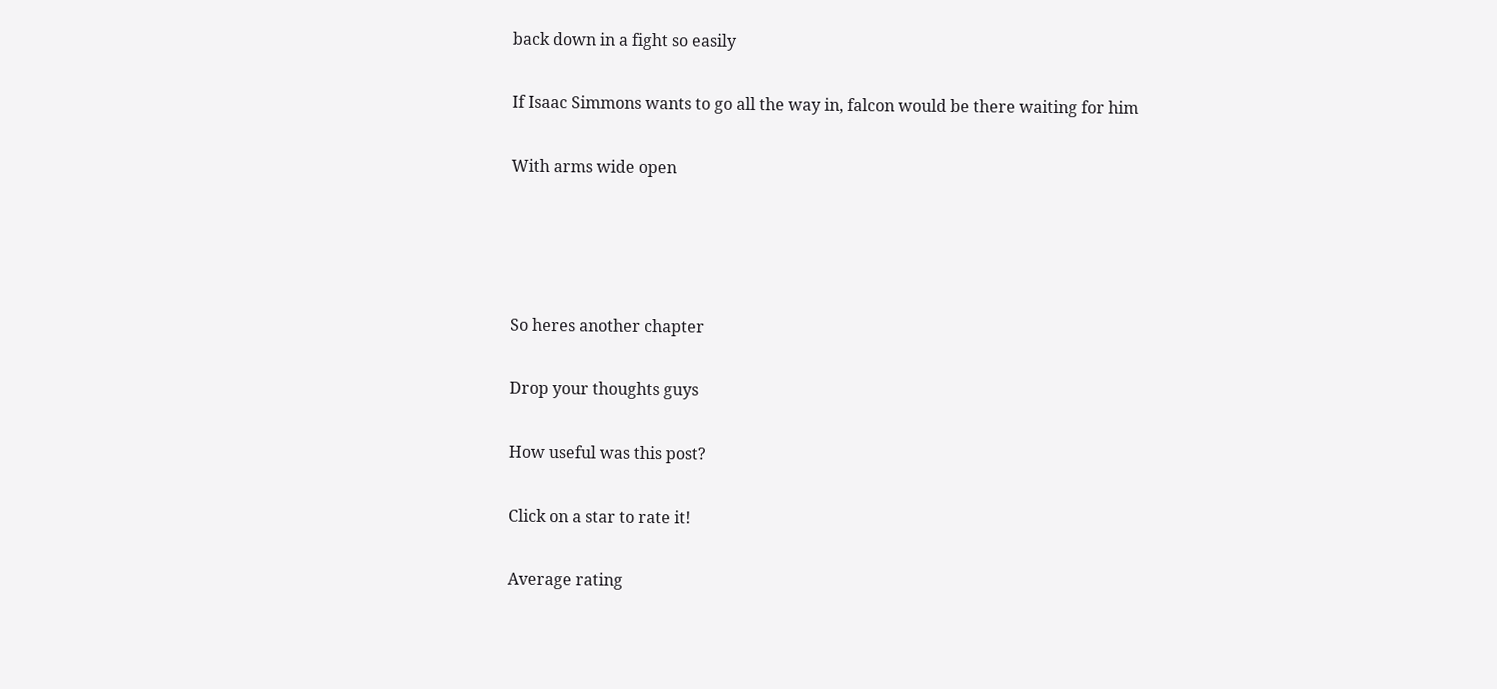back down in a fight so easily

If Isaac Simmons wants to go all the way in, falcon would be there waiting for him

With arms wide open




So heres another chapter

Drop your thoughts guys

How useful was this post?

Click on a star to rate it!

Average rating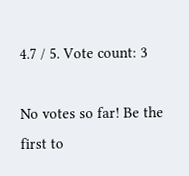4.7 / 5. Vote count: 3

No votes so far! Be the first to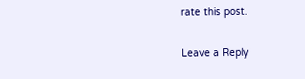rate this post.

Leave a Reply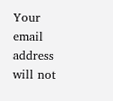Your email address will not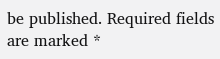be published. Required fields are marked *